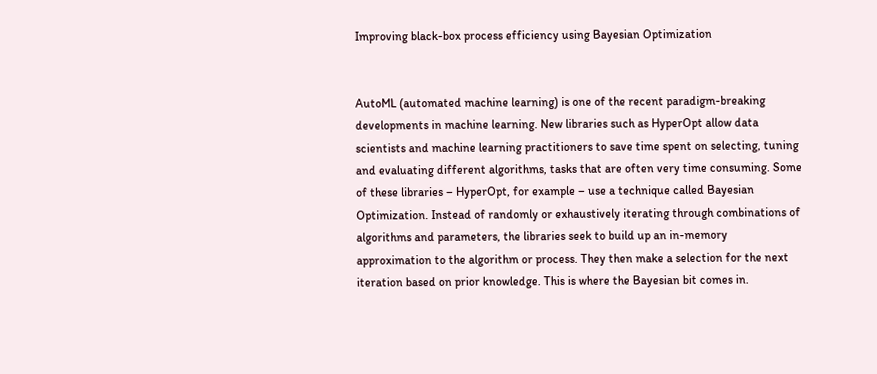Improving black-box process efficiency using Bayesian Optimization


AutoML (automated machine learning) is one of the recent paradigm-breaking developments in machine learning. New libraries such as HyperOpt allow data scientists and machine learning practitioners to save time spent on selecting, tuning and evaluating different algorithms, tasks that are often very time consuming. Some of these libraries – HyperOpt, for example – use a technique called Bayesian Optimization. Instead of randomly or exhaustively iterating through combinations of algorithms and parameters, the libraries seek to build up an in-memory approximation to the algorithm or process. They then make a selection for the next iteration based on prior knowledge. This is where the Bayesian bit comes in.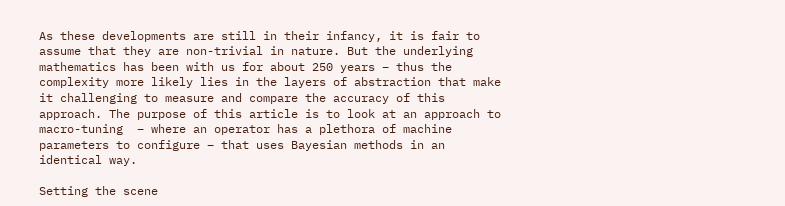As these developments are still in their infancy, it is fair to assume that they are non-trivial in nature. But the underlying mathematics has been with us for about 250 years – thus the complexity more likely lies in the layers of abstraction that make it challenging to measure and compare the accuracy of this approach. The purpose of this article is to look at an approach to macro-tuning  – where an operator has a plethora of machine parameters to configure – that uses Bayesian methods in an identical way.

Setting the scene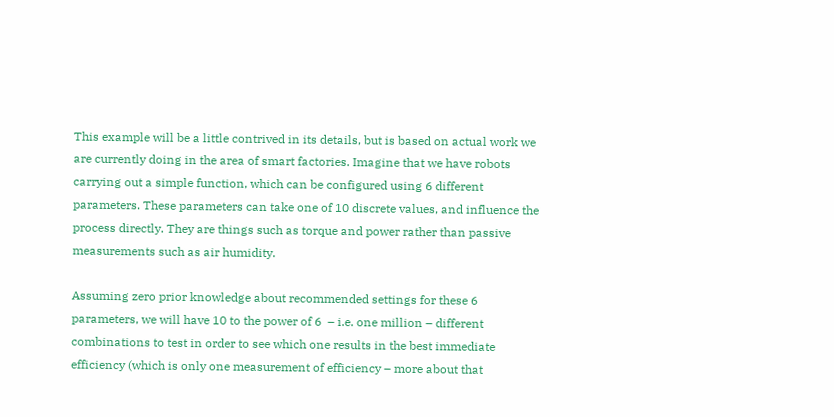This example will be a little contrived in its details, but is based on actual work we are currently doing in the area of smart factories. Imagine that we have robots carrying out a simple function, which can be configured using 6 different parameters. These parameters can take one of 10 discrete values, and influence the process directly. They are things such as torque and power rather than passive measurements such as air humidity.

Assuming zero prior knowledge about recommended settings for these 6 parameters, we will have 10 to the power of 6  – i.e. one million – different combinations to test in order to see which one results in the best immediate efficiency (which is only one measurement of efficiency – more about that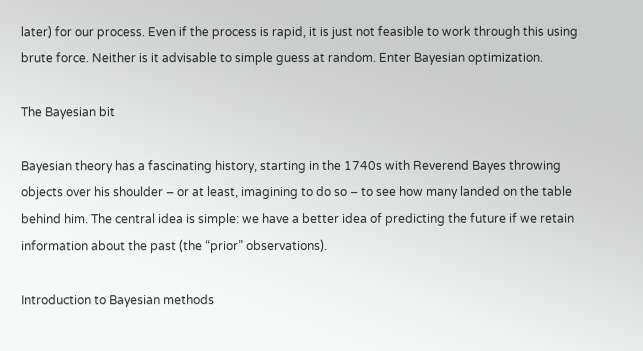later) for our process. Even if the process is rapid, it is just not feasible to work through this using brute force. Neither is it advisable to simple guess at random. Enter Bayesian optimization.

The Bayesian bit

Bayesian theory has a fascinating history, starting in the 1740s with Reverend Bayes throwing objects over his shoulder – or at least, imagining to do so – to see how many landed on the table behind him. The central idea is simple: we have a better idea of predicting the future if we retain information about the past (the “prior” observations).

Introduction to Bayesian methods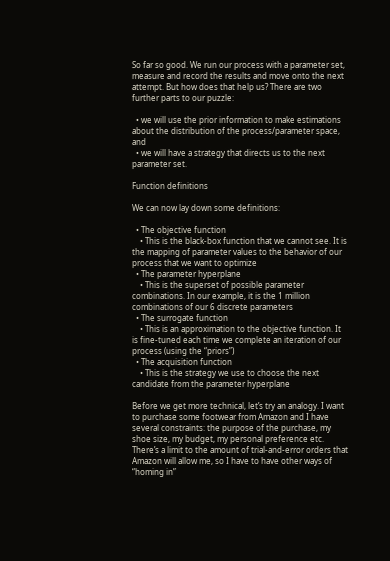So far so good. We run our process with a parameter set, measure and record the results and move onto the next attempt. But how does that help us? There are two further parts to our puzzle:

  • we will use the prior information to make estimations about the distribution of the process/parameter space, and
  • we will have a strategy that directs us to the next parameter set.

Function definitions

We can now lay down some definitions:

  • The objective function
    • This is the black-box function that we cannot see. It is the mapping of parameter values to the behavior of our process that we want to optimize
  • The parameter hyperplane
    • This is the superset of possible parameter combinations. In our example, it is the 1 million combinations of our 6 discrete parameters
  • The surrogate function
    • This is an approximation to the objective function. It is fine-tuned each time we complete an iteration of our process (using the “priors”)
  • The acquisition function
    • This is the strategy we use to choose the next candidate from the parameter hyperplane

Before we get more technical, let’s try an analogy. I want to purchase some footwear from Amazon and I have several constraints: the purpose of the purchase, my shoe size, my budget, my personal preference etc. There’s a limit to the amount of trial-and-error orders that Amazon will allow me, so I have to have other ways of “homing in”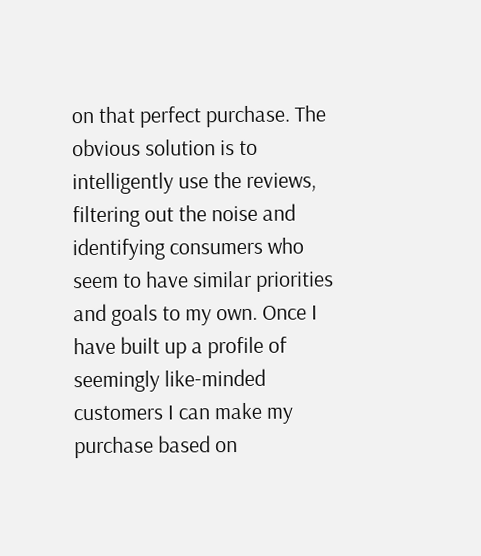on that perfect purchase. The obvious solution is to intelligently use the reviews, filtering out the noise and identifying consumers who seem to have similar priorities and goals to my own. Once I have built up a profile of seemingly like-minded customers I can make my purchase based on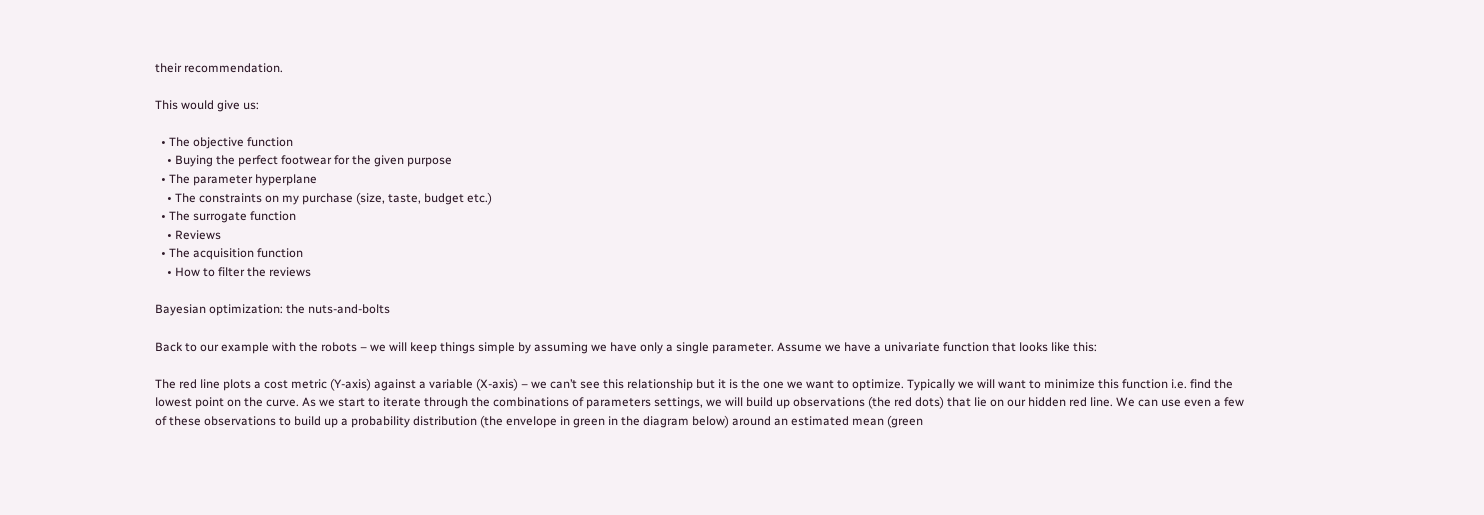their recommendation.

This would give us:

  • The objective function
    • Buying the perfect footwear for the given purpose
  • The parameter hyperplane
    • The constraints on my purchase (size, taste, budget etc.)
  • The surrogate function
    • Reviews
  • The acquisition function
    • How to filter the reviews

Bayesian optimization: the nuts-and-bolts

Back to our example with the robots – we will keep things simple by assuming we have only a single parameter. Assume we have a univariate function that looks like this:

The red line plots a cost metric (Y-axis) against a variable (X-axis) – we can’t see this relationship but it is the one we want to optimize. Typically we will want to minimize this function i.e. find the lowest point on the curve. As we start to iterate through the combinations of parameters settings, we will build up observations (the red dots) that lie on our hidden red line. We can use even a few of these observations to build up a probability distribution (the envelope in green in the diagram below) around an estimated mean (green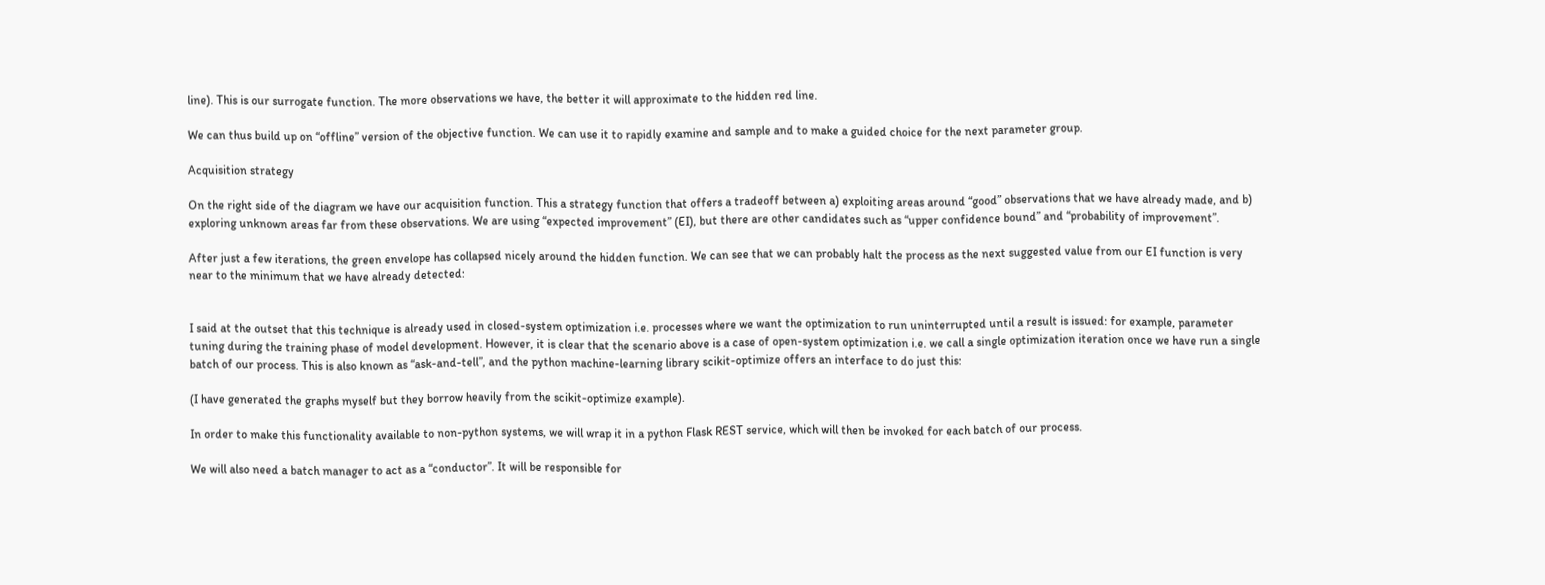line). This is our surrogate function. The more observations we have, the better it will approximate to the hidden red line.

We can thus build up on “offline” version of the objective function. We can use it to rapidly examine and sample and to make a guided choice for the next parameter group.

Acquisition strategy

On the right side of the diagram we have our acquisition function. This a strategy function that offers a tradeoff between a) exploiting areas around “good” observations that we have already made, and b) exploring unknown areas far from these observations. We are using “expected improvement” (EI), but there are other candidates such as “upper confidence bound” and “probability of improvement”.

After just a few iterations, the green envelope has collapsed nicely around the hidden function. We can see that we can probably halt the process as the next suggested value from our EI function is very near to the minimum that we have already detected:


I said at the outset that this technique is already used in closed-system optimization i.e. processes where we want the optimization to run uninterrupted until a result is issued: for example, parameter tuning during the training phase of model development. However, it is clear that the scenario above is a case of open-system optimization i.e. we call a single optimization iteration once we have run a single batch of our process. This is also known as “ask-and-tell”, and the python machine-learning library scikit-optimize offers an interface to do just this:

(I have generated the graphs myself but they borrow heavily from the scikit-optimize example).

In order to make this functionality available to non-python systems, we will wrap it in a python Flask REST service, which will then be invoked for each batch of our process.

We will also need a batch manager to act as a “conductor”. It will be responsible for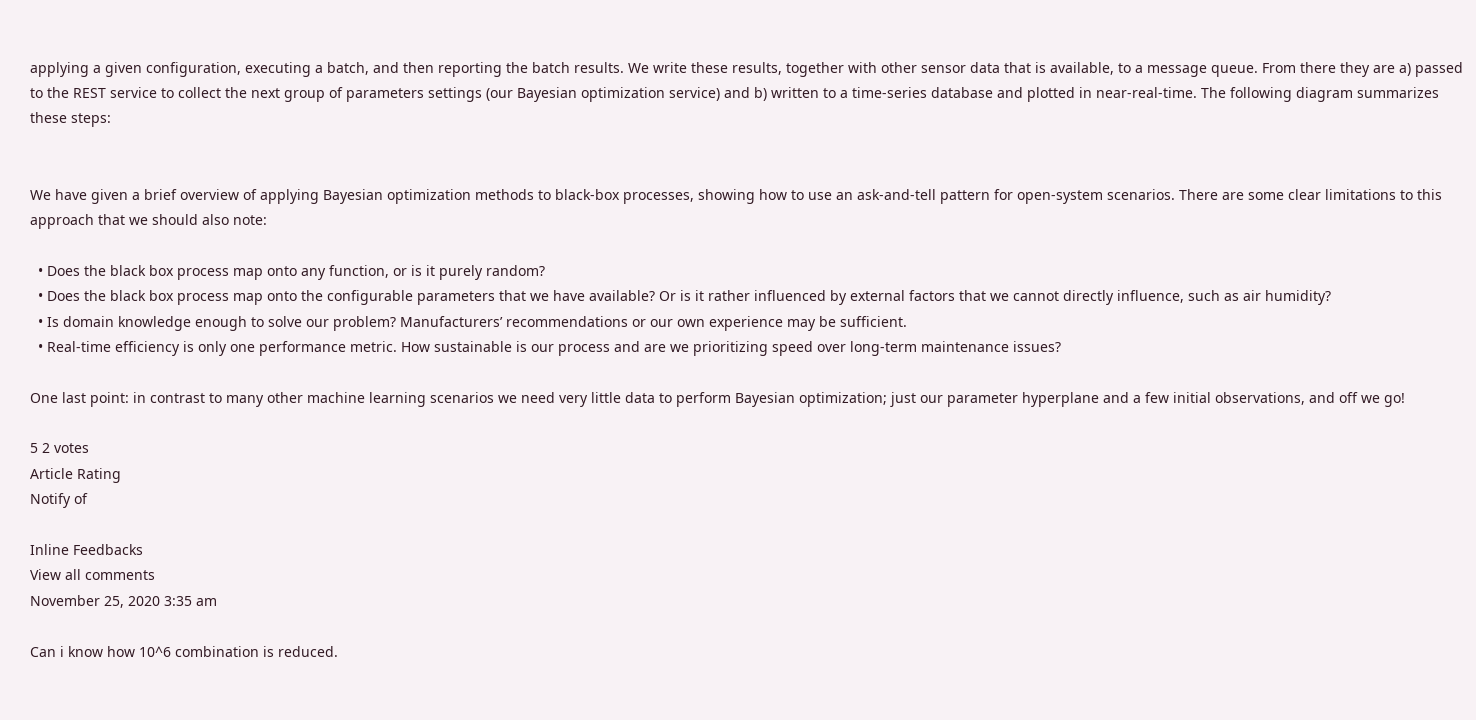applying a given configuration, executing a batch, and then reporting the batch results. We write these results, together with other sensor data that is available, to a message queue. From there they are a) passed to the REST service to collect the next group of parameters settings (our Bayesian optimization service) and b) written to a time-series database and plotted in near-real-time. The following diagram summarizes these steps:


We have given a brief overview of applying Bayesian optimization methods to black-box processes, showing how to use an ask-and-tell pattern for open-system scenarios. There are some clear limitations to this approach that we should also note:

  • Does the black box process map onto any function, or is it purely random?
  • Does the black box process map onto the configurable parameters that we have available? Or is it rather influenced by external factors that we cannot directly influence, such as air humidity?
  • Is domain knowledge enough to solve our problem? Manufacturers’ recommendations or our own experience may be sufficient.
  • Real-time efficiency is only one performance metric. How sustainable is our process and are we prioritizing speed over long-term maintenance issues?

One last point: in contrast to many other machine learning scenarios we need very little data to perform Bayesian optimization; just our parameter hyperplane and a few initial observations, and off we go!

5 2 votes
Article Rating
Notify of

Inline Feedbacks
View all comments
November 25, 2020 3:35 am

Can i know how 10^6 combination is reduced.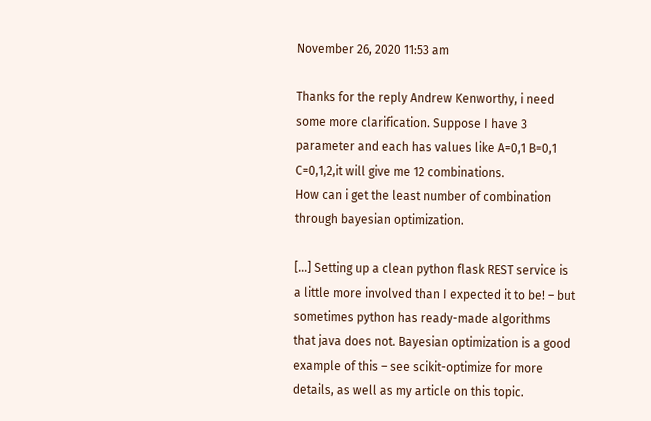November 26, 2020 11:53 am

Thanks for the reply Andrew Kenworthy, i need some more clarification. Suppose I have 3 parameter and each has values like A=0,1 B=0,1 C=0,1,2,it will give me 12 combinations.
How can i get the least number of combination through bayesian optimization.

[…] Setting up a clean python flask REST service is a little more involved than I expected it to be! – but sometimes python has ready-made algorithms that java does not. Bayesian optimization is a good example of this – see scikit-optimize for more details, as well as my article on this topic.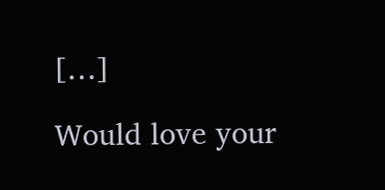[…]

Would love your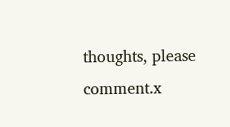thoughts, please comment.x